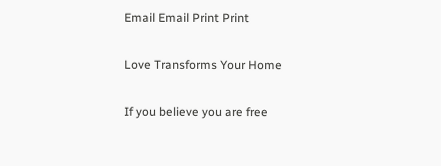Email Email Print Print

Love Transforms Your Home

If you believe you are free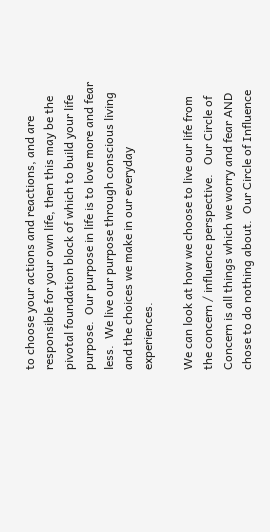to choose your actions and reactions, and are responsible for your own life, then this may be the pivotal foundation block of which to build your life purpose.  Our purpose in life is to love more and fear less.  We live our purpose through conscious living and the choices we make in our everyday experiences.

We can look at how we choose to live our life from the concern / influence perspective.   Our Circle of Concern is all things which we worry and fear AND chose to do nothing about.  Our Circle of Influence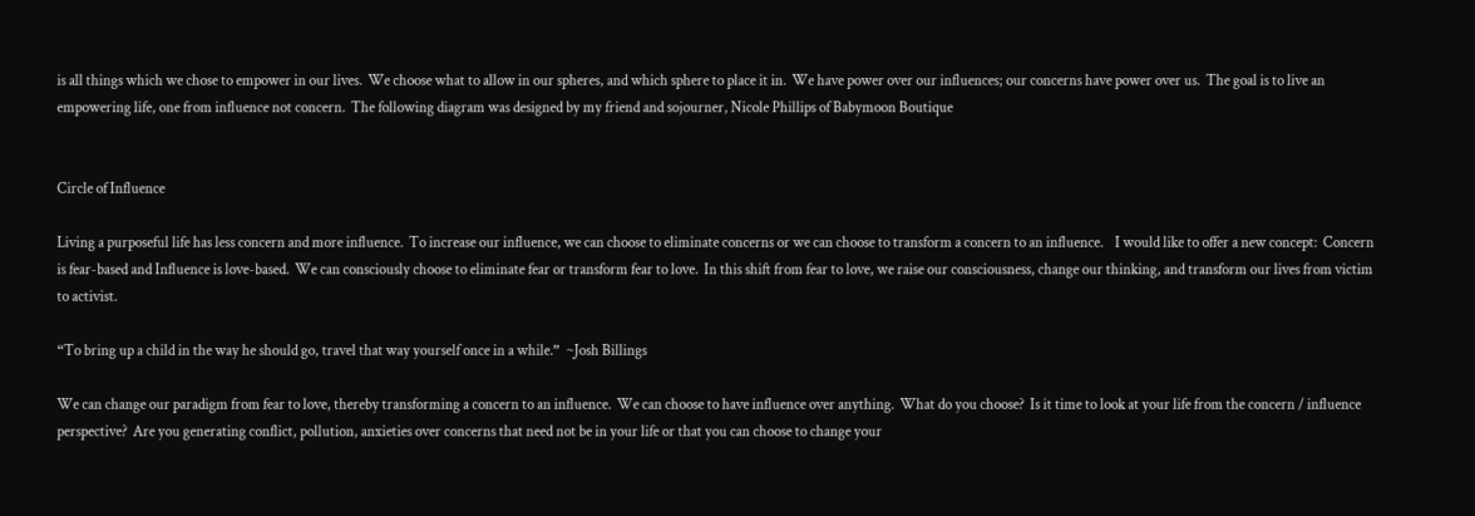is all things which we chose to empower in our lives.  We choose what to allow in our spheres, and which sphere to place it in.  We have power over our influences; our concerns have power over us.  The goal is to live an empowering life, one from influence not concern.  The following diagram was designed by my friend and sojourner, Nicole Phillips of Babymoon Boutique


Circle of Influence

Living a purposeful life has less concern and more influence.  To increase our influence, we can choose to eliminate concerns or we can choose to transform a concern to an influence.    I would like to offer a new concept:  Concern is fear-based and Influence is love-based.  We can consciously choose to eliminate fear or transform fear to love.  In this shift from fear to love, we raise our consciousness, change our thinking, and transform our lives from victim to activist.

“To bring up a child in the way he should go, travel that way yourself once in a while.”  ~Josh Billings

We can change our paradigm from fear to love, thereby transforming a concern to an influence.  We can choose to have influence over anything.  What do you choose?  Is it time to look at your life from the concern / influence perspective?  Are you generating conflict, pollution, anxieties over concerns that need not be in your life or that you can choose to change your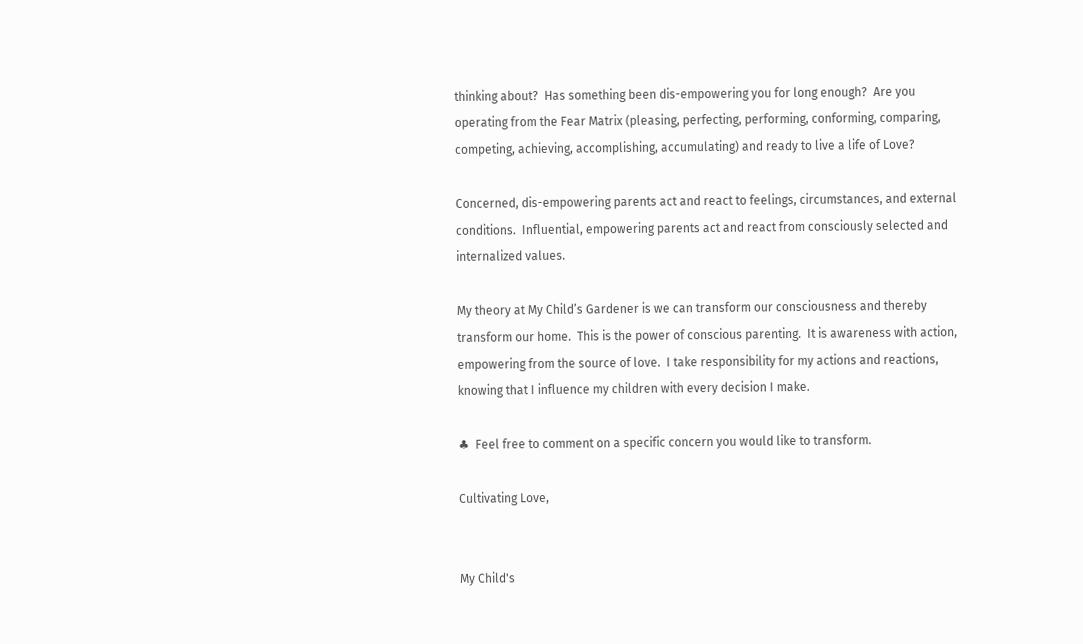thinking about?  Has something been dis-empowering you for long enough?  Are you operating from the Fear Matrix (pleasing, perfecting, performing, conforming, comparing, competing, achieving, accomplishing, accumulating) and ready to live a life of Love?

Concerned, dis-empowering parents act and react to feelings, circumstances, and external conditions.  Influential, empowering parents act and react from consciously selected and internalized values.

My theory at My Child’s Gardener is we can transform our consciousness and thereby transform our home.  This is the power of conscious parenting.  It is awareness with action, empowering from the source of love.  I take responsibility for my actions and reactions, knowing that I influence my children with every decision I make.

♣  Feel free to comment on a specific concern you would like to transform.

Cultivating Love,


My Child's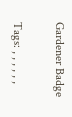Gardener Badge

Tags: , , , , , ,